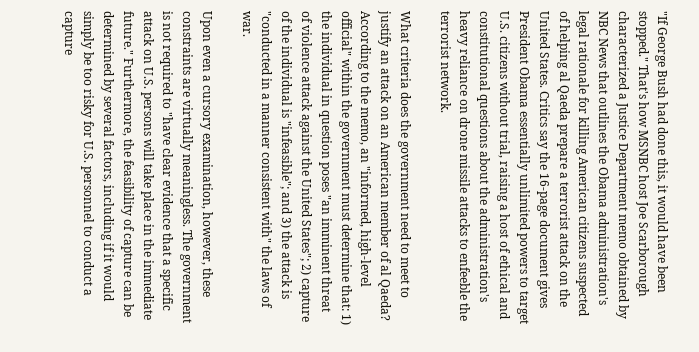"If George Bush had done this, it would have been stopped." That's how MSNBC host Joe Scarborough characterized a Justice Department memo obtained by NBC News that outlines the Obama administration's legal rationale for killing American citizens suspected of helping al Qaeda prepare a terrorist attack on the United States. Critics say the 16-page document gives President Obama essentially unlimited powers to target U.S. citizens without trial, raising a host of ethical and constitutional questions about the administration's heavy reliance on drone missile attacks to enfeeble the terrorist network.

What criteria does the government need to meet to justify an attack on an American member of al Qaeda? According to the memo, an "informed, high-level official" within the government must determine that: 1) the individual in question poses "an imminent threat of violence attack against the United States"; 2) capture of the individual is "infeasible"; and 3) the attack is "conducted in a manner consistent with" the laws of war.

Upon even a cursory examination, however, these constraints are virtually meaningless. The government is not required to "have clear evidence that a specific attack on U.S. persons will take place in the immediate future." Furthermore, the feasibility of capture can be determined by several factors, including if it would simply be too risky for U.S. personnel to conduct a capture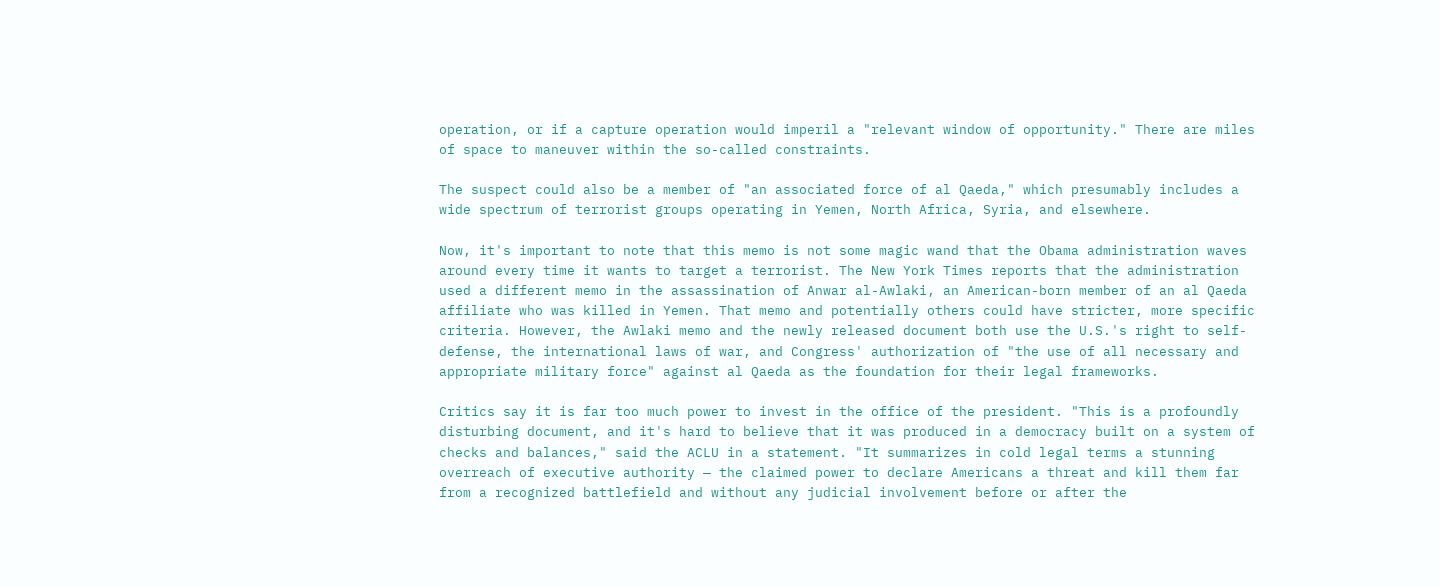operation, or if a capture operation would imperil a "relevant window of opportunity." There are miles of space to maneuver within the so-called constraints.

The suspect could also be a member of "an associated force of al Qaeda," which presumably includes a wide spectrum of terrorist groups operating in Yemen, North Africa, Syria, and elsewhere.

Now, it's important to note that this memo is not some magic wand that the Obama administration waves around every time it wants to target a terrorist. The New York Times reports that the administration used a different memo in the assassination of Anwar al-Awlaki, an American-born member of an al Qaeda affiliate who was killed in Yemen. That memo and potentially others could have stricter, more specific criteria. However, the Awlaki memo and the newly released document both use the U.S.'s right to self-defense, the international laws of war, and Congress' authorization of "the use of all necessary and appropriate military force" against al Qaeda as the foundation for their legal frameworks.

Critics say it is far too much power to invest in the office of the president. "This is a profoundly disturbing document, and it's hard to believe that it was produced in a democracy built on a system of checks and balances," said the ACLU in a statement. "It summarizes in cold legal terms a stunning overreach of executive authority — the claimed power to declare Americans a threat and kill them far from a recognized battlefield and without any judicial involvement before or after the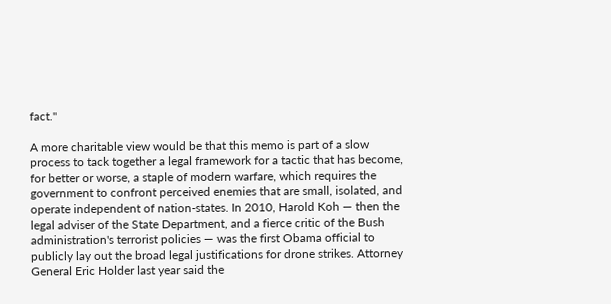fact."

A more charitable view would be that this memo is part of a slow process to tack together a legal framework for a tactic that has become, for better or worse, a staple of modern warfare, which requires the government to confront perceived enemies that are small, isolated, and operate independent of nation-states. In 2010, Harold Koh — then the legal adviser of the State Department, and a fierce critic of the Bush administration's terrorist policies — was the first Obama official to publicly lay out the broad legal justifications for drone strikes. Attorney General Eric Holder last year said the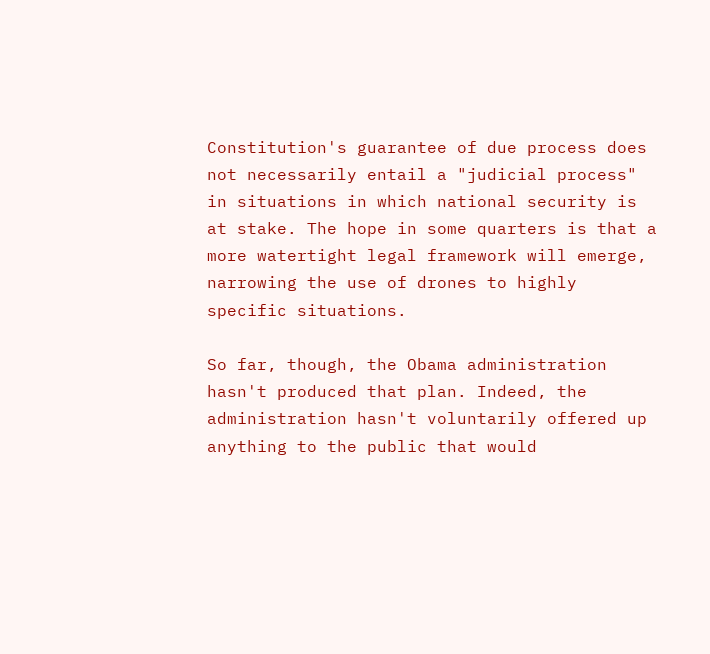Constitution's guarantee of due process does not necessarily entail a "judicial process" in situations in which national security is at stake. The hope in some quarters is that a more watertight legal framework will emerge, narrowing the use of drones to highly specific situations.

So far, though, the Obama administration hasn't produced that plan. Indeed, the administration hasn't voluntarily offered up anything to the public that would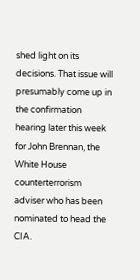shed light on its decisions. That issue will presumably come up in the confirmation hearing later this week for John Brennan, the White House counterterrorism adviser who has been nominated to head the CIA.